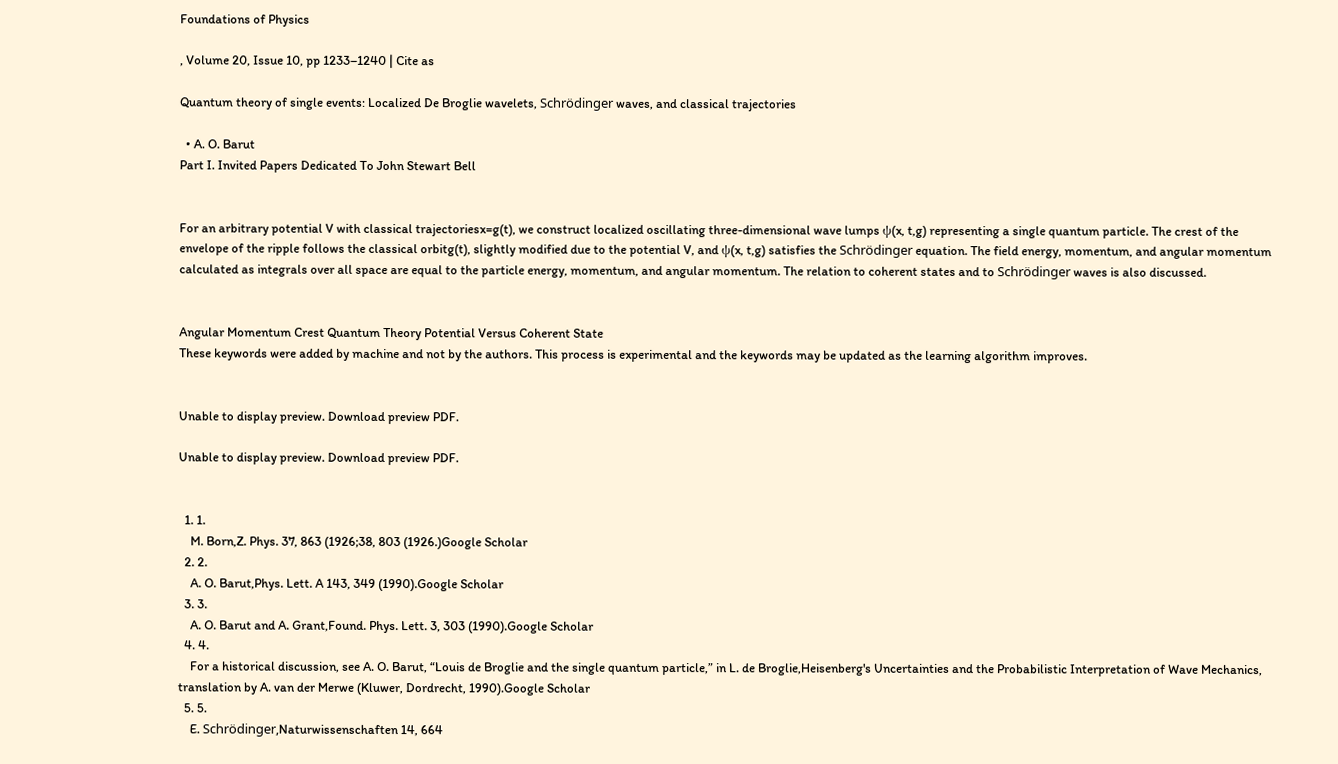Foundations of Physics

, Volume 20, Issue 10, pp 1233–1240 | Cite as

Quantum theory of single events: Localized De Broglie wavelets, Schrödinger waves, and classical trajectories

  • A. O. Barut
Part I. Invited Papers Dedicated To John Stewart Bell


For an arbitrary potential V with classical trajectoriesx=g(t), we construct localized oscillating three-dimensional wave lumps ψ(x, t,g) representing a single quantum particle. The crest of the envelope of the ripple follows the classical orbitg(t), slightly modified due to the potential V, and ψ(x, t,g) satisfies the Schrödinger equation. The field energy, momentum, and angular momentum calculated as integrals over all space are equal to the particle energy, momentum, and angular momentum. The relation to coherent states and to Schrödinger waves is also discussed.


Angular Momentum Crest Quantum Theory Potential Versus Coherent State
These keywords were added by machine and not by the authors. This process is experimental and the keywords may be updated as the learning algorithm improves.


Unable to display preview. Download preview PDF.

Unable to display preview. Download preview PDF.


  1. 1.
    M. Born,Z. Phys. 37, 863 (1926;38, 803 (1926.)Google Scholar
  2. 2.
    A. O. Barut,Phys. Lett. A 143, 349 (1990).Google Scholar
  3. 3.
    A. O. Barut and A. Grant,Found. Phys. Lett. 3, 303 (1990).Google Scholar
  4. 4.
    For a historical discussion, see A. O. Barut, “Louis de Broglie and the single quantum particle,” in L. de Broglie,Heisenberg's Uncertainties and the Probabilistic Interpretation of Wave Mechanics, translation by A. van der Merwe (Kluwer, Dordrecht, 1990).Google Scholar
  5. 5.
    E. Schrödinger,Naturwissenschaften 14, 664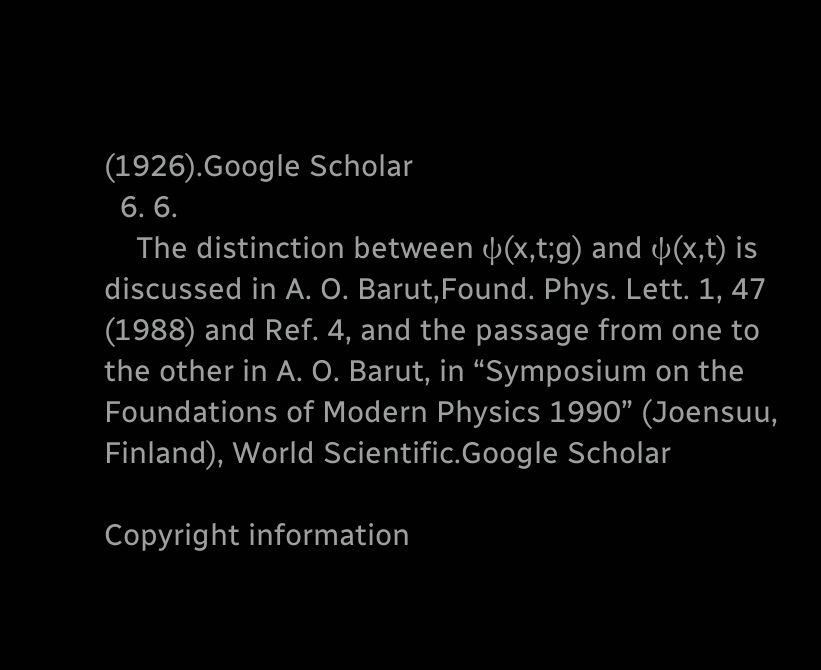(1926).Google Scholar
  6. 6.
    The distinction between ψ(x,t;g) and ψ(x,t) is discussed in A. O. Barut,Found. Phys. Lett. 1, 47 (1988) and Ref. 4, and the passage from one to the other in A. O. Barut, in “Symposium on the Foundations of Modern Physics 1990” (Joensuu, Finland), World Scientific.Google Scholar

Copyright information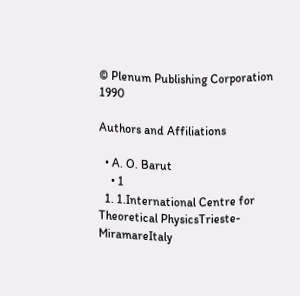© Plenum Publishing Corporation 1990

Authors and Affiliations

  • A. O. Barut
    • 1
  1. 1.International Centre for Theoretical PhysicsTrieste-MiramareItaly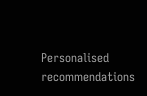Personalised recommendations